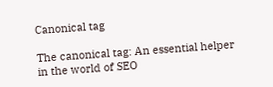Canonical tag

The canonical tag: An essential helper in the world of SEO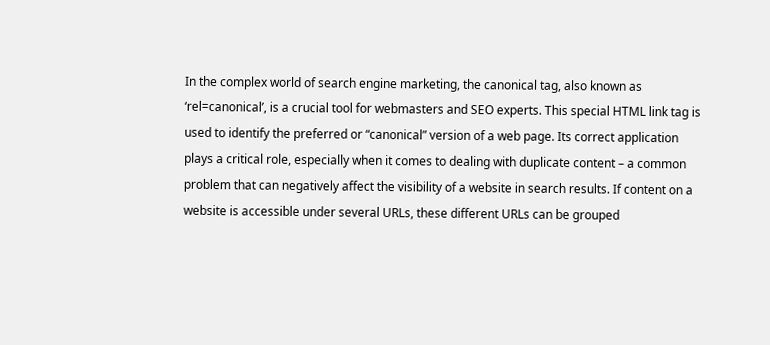In the complex world of search engine marketing, the canonical tag, also known as ‘rel=canonical’, is a crucial tool for webmasters and SEO experts. This special HTML link tag is used to identify the preferred or “canonical” version of a web page. Its correct application plays a critical role, especially when it comes to dealing with duplicate content – a common problem that can negatively affect the visibility of a website in search results. If content on a website is accessible under several URLs, these different URLs can be grouped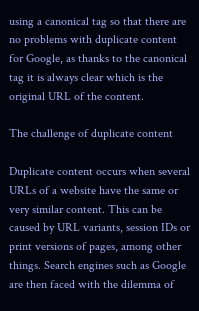using a canonical tag so that there are no problems with duplicate content for Google, as thanks to the canonical tag it is always clear which is the original URL of the content.

The challenge of duplicate content

Duplicate content occurs when several URLs of a website have the same or very similar content. This can be caused by URL variants, session IDs or print versions of pages, among other things. Search engines such as Google are then faced with the dilemma of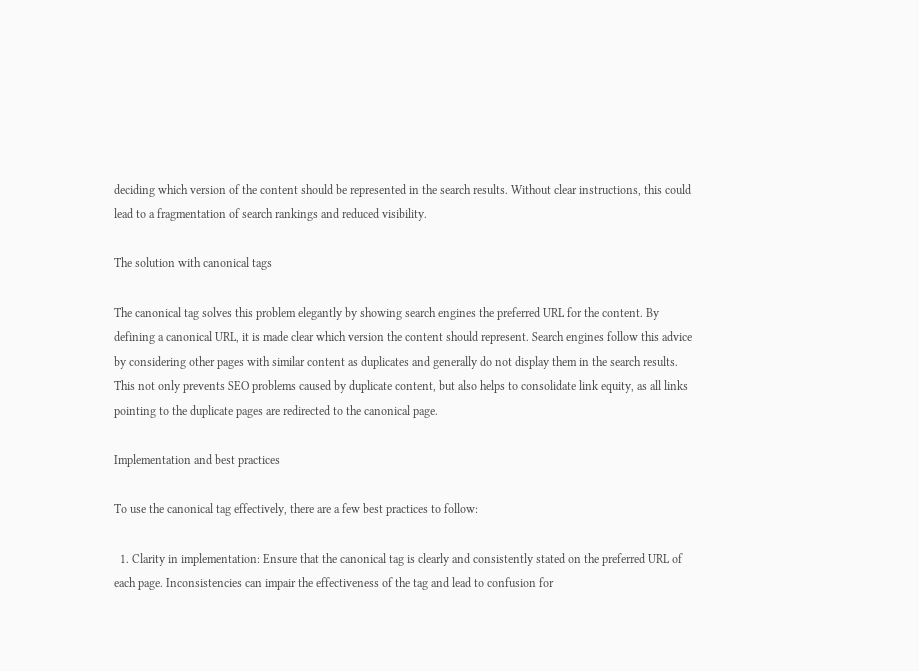deciding which version of the content should be represented in the search results. Without clear instructions, this could lead to a fragmentation of search rankings and reduced visibility.

The solution with canonical tags

The canonical tag solves this problem elegantly by showing search engines the preferred URL for the content. By defining a canonical URL, it is made clear which version the content should represent. Search engines follow this advice by considering other pages with similar content as duplicates and generally do not display them in the search results. This not only prevents SEO problems caused by duplicate content, but also helps to consolidate link equity, as all links pointing to the duplicate pages are redirected to the canonical page.

Implementation and best practices

To use the canonical tag effectively, there are a few best practices to follow:

  1. Clarity in implementation: Ensure that the canonical tag is clearly and consistently stated on the preferred URL of each page. Inconsistencies can impair the effectiveness of the tag and lead to confusion for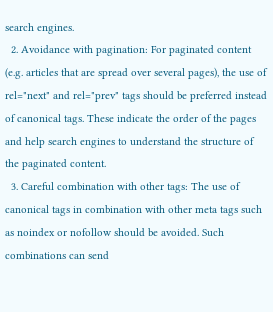search engines.
  2. Avoidance with pagination: For paginated content (e.g. articles that are spread over several pages), the use of rel="next" and rel="prev" tags should be preferred instead of canonical tags. These indicate the order of the pages and help search engines to understand the structure of the paginated content.
  3. Careful combination with other tags: The use of canonical tags in combination with other meta tags such as noindex or nofollow should be avoided. Such combinations can send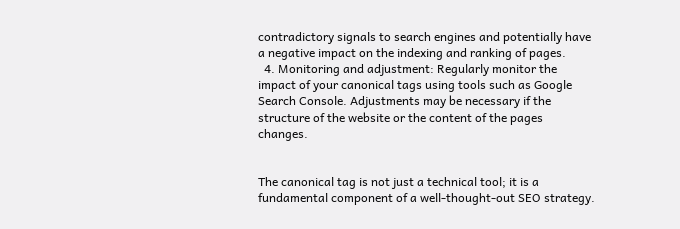contradictory signals to search engines and potentially have a negative impact on the indexing and ranking of pages.
  4. Monitoring and adjustment: Regularly monitor the impact of your canonical tags using tools such as Google Search Console. Adjustments may be necessary if the structure of the website or the content of the pages changes.


The canonical tag is not just a technical tool; it is a fundamental component of a well-thought-out SEO strategy.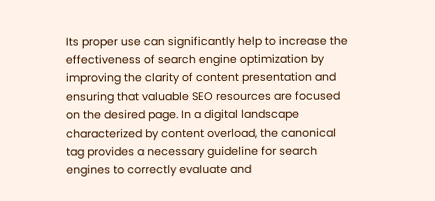Its proper use can significantly help to increase the effectiveness of search engine optimization by improving the clarity of content presentation and ensuring that valuable SEO resources are focused on the desired page. In a digital landscape characterized by content overload, the canonical tag provides a necessary guideline for search engines to correctly evaluate and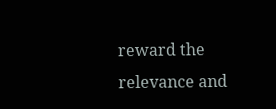reward the relevance and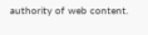authority of web content.